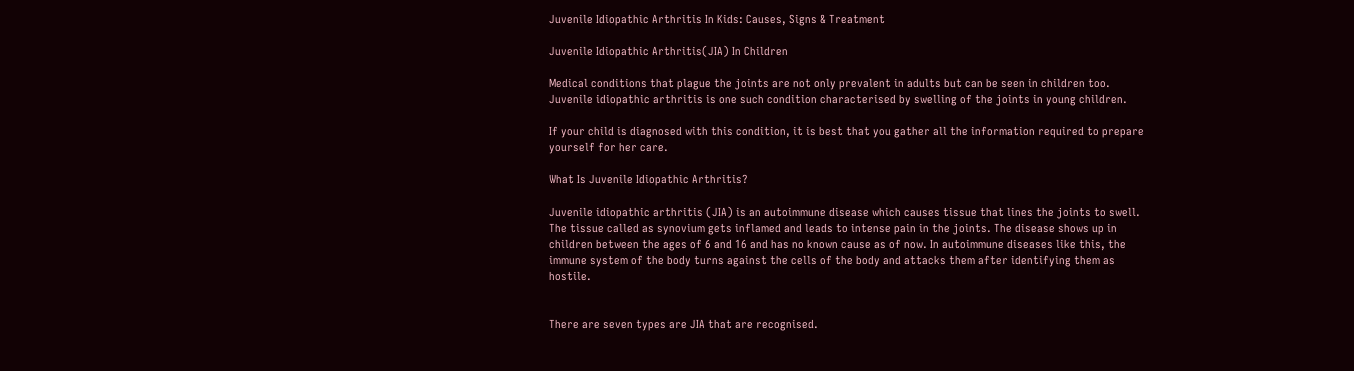Juvenile Idiopathic Arthritis In Kids: Causes, Signs & Treatment

Juvenile Idiopathic Arthritis(JIA) In Children

Medical conditions that plague the joints are not only prevalent in adults but can be seen in children too. Juvenile idiopathic arthritis is one such condition characterised by swelling of the joints in young children.

If your child is diagnosed with this condition, it is best that you gather all the information required to prepare yourself for her care.

What Is Juvenile Idiopathic Arthritis?

Juvenile idiopathic arthritis (JIA) is an autoimmune disease which causes tissue that lines the joints to swell. The tissue called as synovium gets inflamed and leads to intense pain in the joints. The disease shows up in children between the ages of 6 and 16 and has no known cause as of now. In autoimmune diseases like this, the immune system of the body turns against the cells of the body and attacks them after identifying them as hostile.


There are seven types are JIA that are recognised.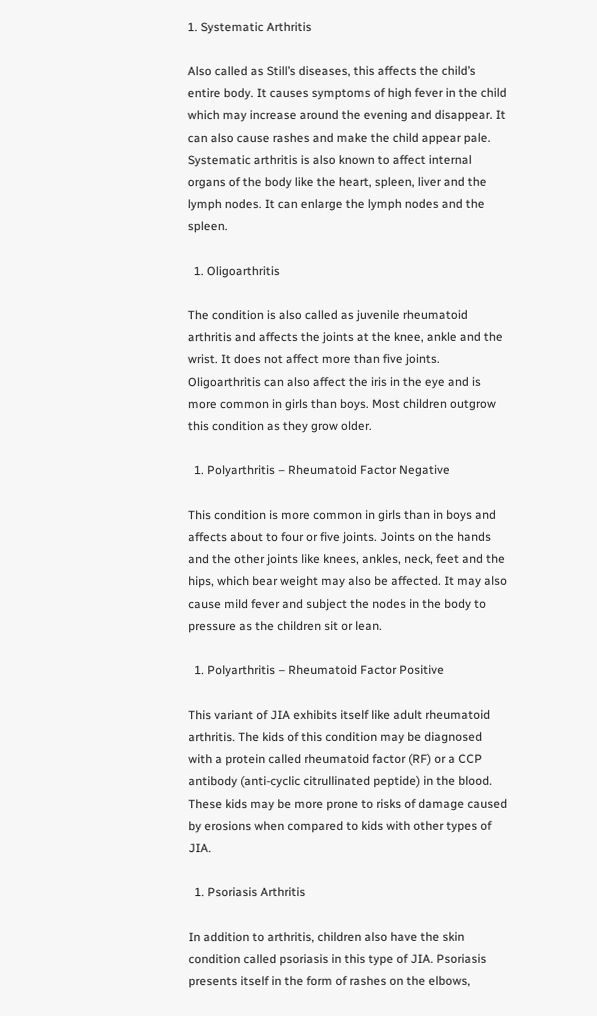1. Systematic Arthritis

Also called as Still’s diseases, this affects the child’s entire body. It causes symptoms of high fever in the child which may increase around the evening and disappear. It can also cause rashes and make the child appear pale. Systematic arthritis is also known to affect internal organs of the body like the heart, spleen, liver and the lymph nodes. It can enlarge the lymph nodes and the spleen.

  1. Oligoarthritis

The condition is also called as juvenile rheumatoid arthritis and affects the joints at the knee, ankle and the wrist. It does not affect more than five joints. Oligoarthritis can also affect the iris in the eye and is more common in girls than boys. Most children outgrow this condition as they grow older.

  1. Polyarthritis – Rheumatoid Factor Negative

This condition is more common in girls than in boys and affects about to four or five joints. Joints on the hands and the other joints like knees, ankles, neck, feet and the hips, which bear weight may also be affected. It may also cause mild fever and subject the nodes in the body to pressure as the children sit or lean.

  1. Polyarthritis – Rheumatoid Factor Positive

This variant of JIA exhibits itself like adult rheumatoid arthritis. The kids of this condition may be diagnosed with a protein called rheumatoid factor (RF) or a CCP antibody (anti-cyclic citrullinated peptide) in the blood. These kids may be more prone to risks of damage caused by erosions when compared to kids with other types of JIA.

  1. Psoriasis Arthritis

In addition to arthritis, children also have the skin condition called psoriasis in this type of JIA. Psoriasis presents itself in the form of rashes on the elbows,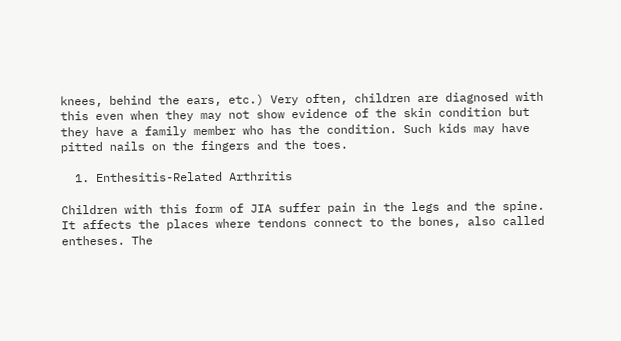knees, behind the ears, etc.) Very often, children are diagnosed with this even when they may not show evidence of the skin condition but they have a family member who has the condition. Such kids may have pitted nails on the fingers and the toes.

  1. Enthesitis-Related Arthritis

Children with this form of JIA suffer pain in the legs and the spine. It affects the places where tendons connect to the bones, also called entheses. The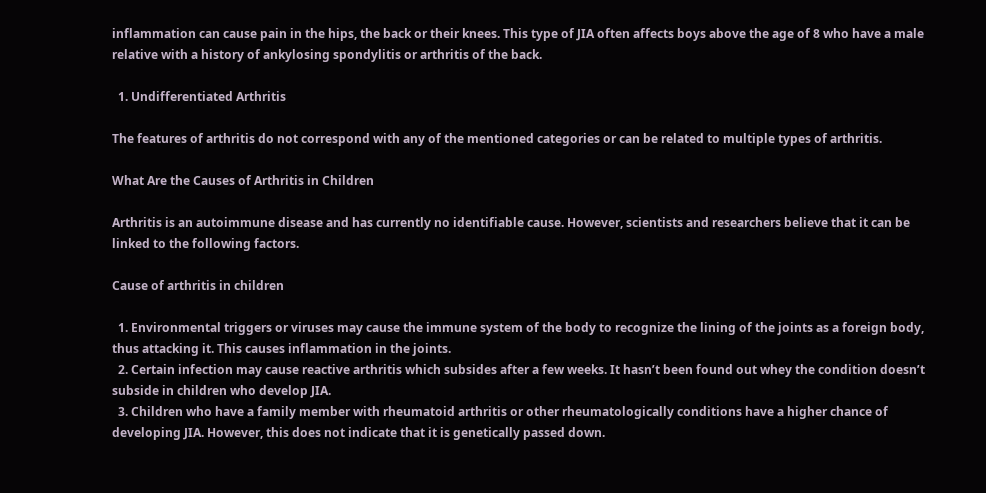inflammation can cause pain in the hips, the back or their knees. This type of JIA often affects boys above the age of 8 who have a male relative with a history of ankylosing spondylitis or arthritis of the back.

  1. Undifferentiated Arthritis

The features of arthritis do not correspond with any of the mentioned categories or can be related to multiple types of arthritis.

What Are the Causes of Arthritis in Children

Arthritis is an autoimmune disease and has currently no identifiable cause. However, scientists and researchers believe that it can be linked to the following factors.

Cause of arthritis in children

  1. Environmental triggers or viruses may cause the immune system of the body to recognize the lining of the joints as a foreign body, thus attacking it. This causes inflammation in the joints.
  2. Certain infection may cause reactive arthritis which subsides after a few weeks. It hasn’t been found out whey the condition doesn’t subside in children who develop JIA.
  3. Children who have a family member with rheumatoid arthritis or other rheumatologically conditions have a higher chance of developing JIA. However, this does not indicate that it is genetically passed down.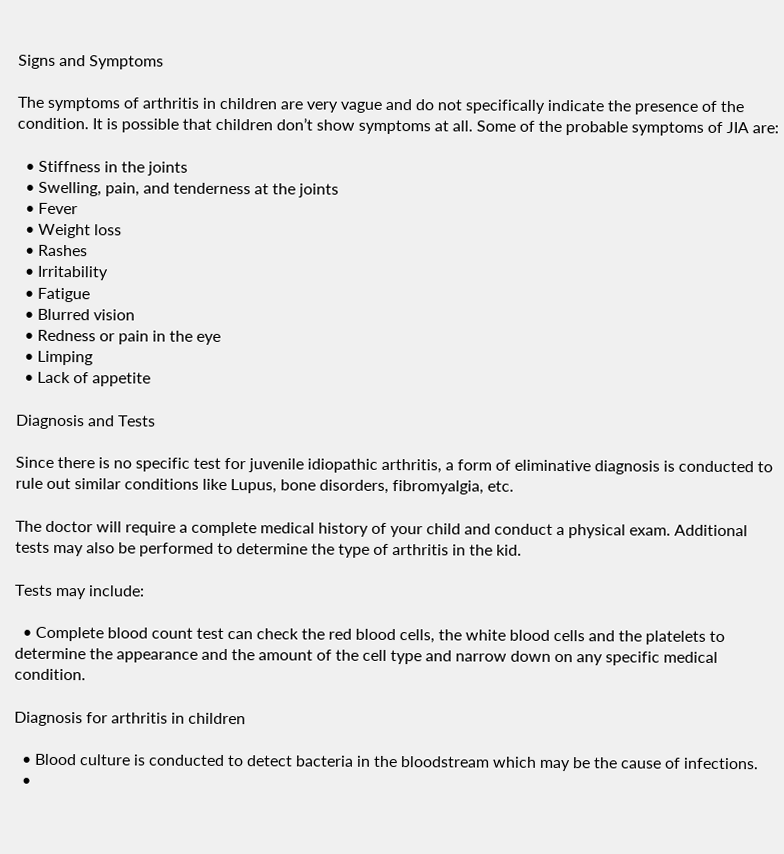Signs and Symptoms

The symptoms of arthritis in children are very vague and do not specifically indicate the presence of the condition. It is possible that children don’t show symptoms at all. Some of the probable symptoms of JIA are:

  • Stiffness in the joints
  • Swelling, pain, and tenderness at the joints
  • Fever
  • Weight loss
  • Rashes
  • Irritability
  • Fatigue
  • Blurred vision
  • Redness or pain in the eye
  • Limping
  • Lack of appetite

Diagnosis and Tests

Since there is no specific test for juvenile idiopathic arthritis, a form of eliminative diagnosis is conducted to rule out similar conditions like Lupus, bone disorders, fibromyalgia, etc.

The doctor will require a complete medical history of your child and conduct a physical exam. Additional tests may also be performed to determine the type of arthritis in the kid.

Tests may include:

  • Complete blood count test can check the red blood cells, the white blood cells and the platelets to determine the appearance and the amount of the cell type and narrow down on any specific medical condition.

Diagnosis for arthritis in children

  • Blood culture is conducted to detect bacteria in the bloodstream which may be the cause of infections.
  •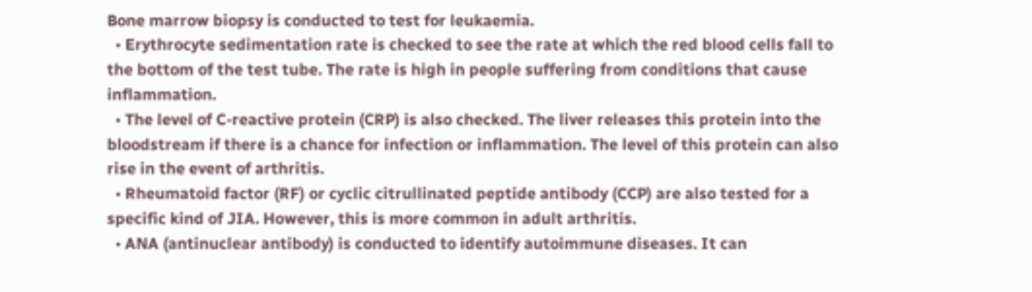Bone marrow biopsy is conducted to test for leukaemia.
  • Erythrocyte sedimentation rate is checked to see the rate at which the red blood cells fall to the bottom of the test tube. The rate is high in people suffering from conditions that cause inflammation.
  • The level of C-reactive protein (CRP) is also checked. The liver releases this protein into the bloodstream if there is a chance for infection or inflammation. The level of this protein can also rise in the event of arthritis.
  • Rheumatoid factor (RF) or cyclic citrullinated peptide antibody (CCP) are also tested for a specific kind of JIA. However, this is more common in adult arthritis.
  • ANA (antinuclear antibody) is conducted to identify autoimmune diseases. It can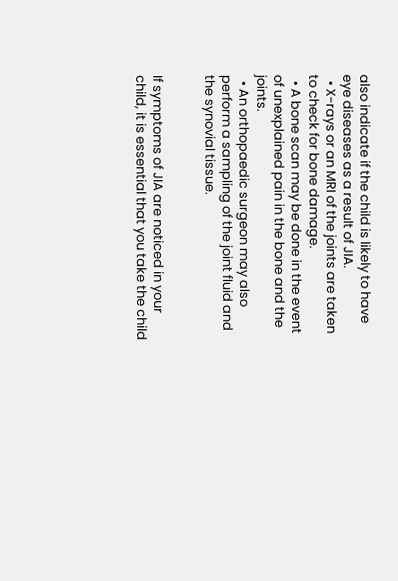also indicate if the child is likely to have eye diseases as a result of JIA.
  • X-rays or an MRI of the joints are taken to check for bone damage.
  • A bone scan may be done in the event of unexplained pain in the bone and the joints.
  • An orthopaedic surgeon may also perform a sampling of the joint fluid and the synovial tissue.


If symptoms of JIA are noticed in your child, it is essential that you take the child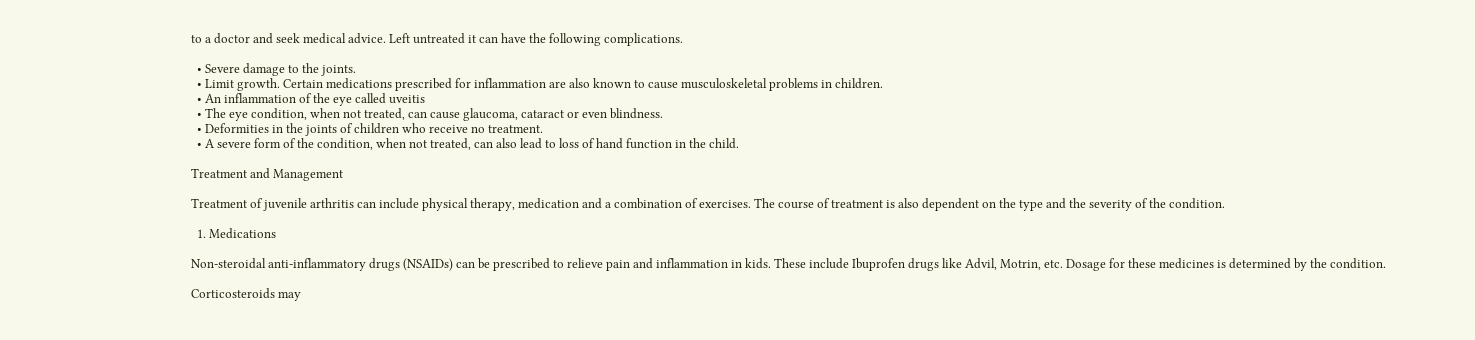to a doctor and seek medical advice. Left untreated it can have the following complications.

  • Severe damage to the joints.
  • Limit growth. Certain medications prescribed for inflammation are also known to cause musculoskeletal problems in children.
  • An inflammation of the eye called uveitis
  • The eye condition, when not treated, can cause glaucoma, cataract or even blindness.
  • Deformities in the joints of children who receive no treatment.
  • A severe form of the condition, when not treated, can also lead to loss of hand function in the child.

Treatment and Management

Treatment of juvenile arthritis can include physical therapy, medication and a combination of exercises. The course of treatment is also dependent on the type and the severity of the condition.

  1. Medications

Non-steroidal anti-inflammatory drugs (NSAIDs) can be prescribed to relieve pain and inflammation in kids. These include Ibuprofen drugs like Advil, Motrin, etc. Dosage for these medicines is determined by the condition.

Corticosteroids may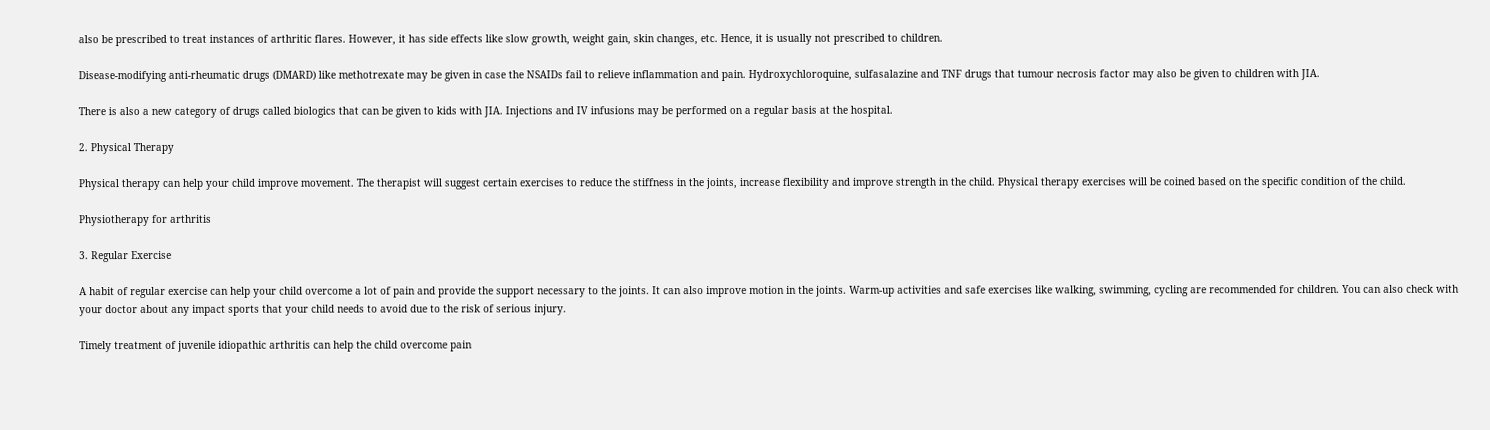also be prescribed to treat instances of arthritic flares. However, it has side effects like slow growth, weight gain, skin changes, etc. Hence, it is usually not prescribed to children.

Disease-modifying anti-rheumatic drugs (DMARD) like methotrexate may be given in case the NSAIDs fail to relieve inflammation and pain. Hydroxychloroquine, sulfasalazine and TNF drugs that tumour necrosis factor may also be given to children with JIA.

There is also a new category of drugs called biologics that can be given to kids with JIA. Injections and IV infusions may be performed on a regular basis at the hospital.

2. Physical Therapy

Physical therapy can help your child improve movement. The therapist will suggest certain exercises to reduce the stiffness in the joints, increase flexibility and improve strength in the child. Physical therapy exercises will be coined based on the specific condition of the child.

Physiotherapy for arthritis

3. Regular Exercise

A habit of regular exercise can help your child overcome a lot of pain and provide the support necessary to the joints. It can also improve motion in the joints. Warm-up activities and safe exercises like walking, swimming, cycling are recommended for children. You can also check with your doctor about any impact sports that your child needs to avoid due to the risk of serious injury.

Timely treatment of juvenile idiopathic arthritis can help the child overcome pain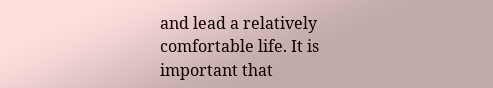and lead a relatively comfortable life. It is important that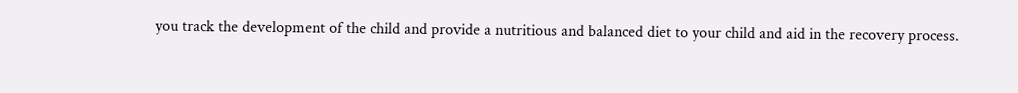you track the development of the child and provide a nutritious and balanced diet to your child and aid in the recovery process.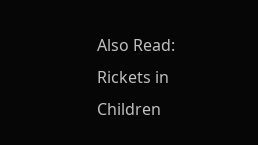Also Read: Rickets in Children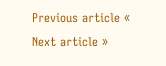Previous article «
Next article »